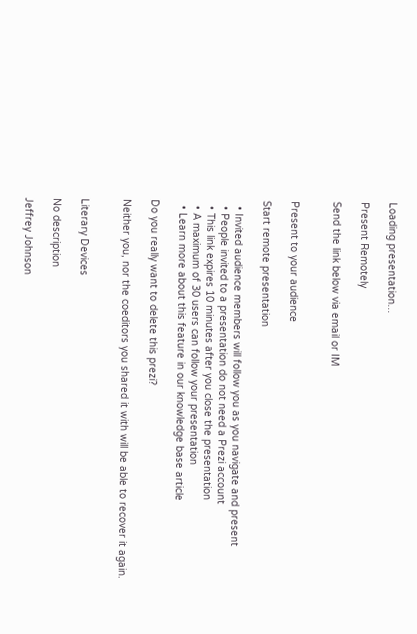Loading presentation...

Present Remotely

Send the link below via email or IM


Present to your audience

Start remote presentation

  • Invited audience members will follow you as you navigate and present
  • People invited to a presentation do not need a Prezi account
  • This link expires 10 minutes after you close the presentation
  • A maximum of 30 users can follow your presentation
  • Learn more about this feature in our knowledge base article

Do you really want to delete this prezi?

Neither you, nor the coeditors you shared it with will be able to recover it again.


Literary Devices

No description

Jeffrey Johnson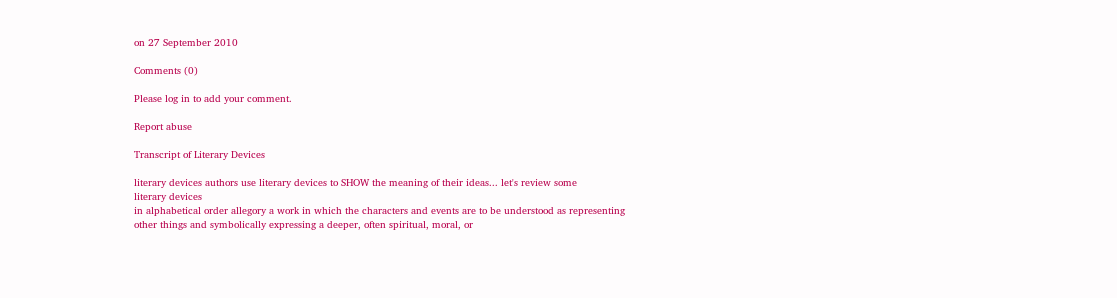on 27 September 2010

Comments (0)

Please log in to add your comment.

Report abuse

Transcript of Literary Devices

literary devices authors use literary devices to SHOW the meaning of their ideas... let's review some
literary devices
in alphabetical order allegory a work in which the characters and events are to be understood as representing other things and symbolically expressing a deeper, often spiritual, moral, or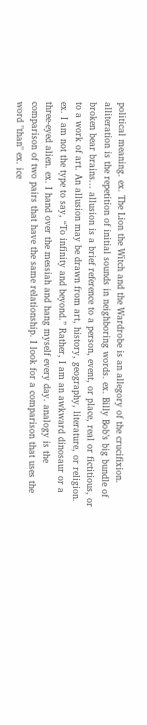political meaning. ex. The Lion the Witch and the Wardrobe is an allegory of the crucifixion. alliteration is the repetition of initial sounds in neighboring words. ex. Billy Bob’s big bundle of broken bear brains... allusion is a brief reference to a person, event, or place, real or fictitious, or to a work of art. An allusion may be drawn from art, history, geography, literature, or religion. ex. I am not the type to say, “To infinity and beyond.” Rather, I am an awkward dinosaur or a three-eyed alien. ex. I hand over the messiah and hang myself every day. analogy is the comparison of two pairs that have the same relationship. I look for a comparison that uses the word "than" ex. ice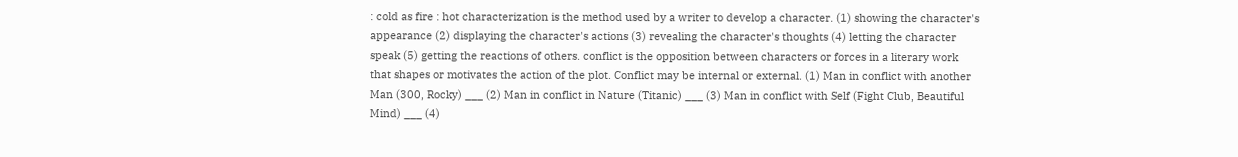: cold as fire : hot characterization is the method used by a writer to develop a character. (1) showing the character's appearance (2) displaying the character's actions (3) revealing the character's thoughts (4) letting the character speak (5) getting the reactions of others. conflict is the opposition between characters or forces in a literary work that shapes or motivates the action of the plot. Conflict may be internal or external. (1) Man in conflict with another Man (300, Rocky) ___ (2) Man in conflict in Nature (Titanic) ___ (3) Man in conflict with Self (Fight Club, Beautiful Mind) ___ (4)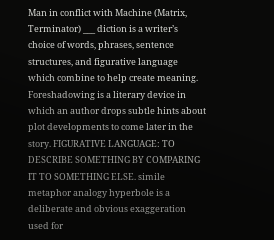Man in conflict with Machine (Matrix, Terminator) ___ diction is a writer’s choice of words, phrases, sentence structures, and figurative language which combine to help create meaning. Foreshadowing is a literary device in which an author drops subtle hints about plot developments to come later in the story. FIGURATIVE LANGUAGE: TO DESCRIBE SOMETHING BY COMPARING IT TO SOMETHING ELSE. simile metaphor analogy hyperbole is a deliberate and obvious exaggeration used for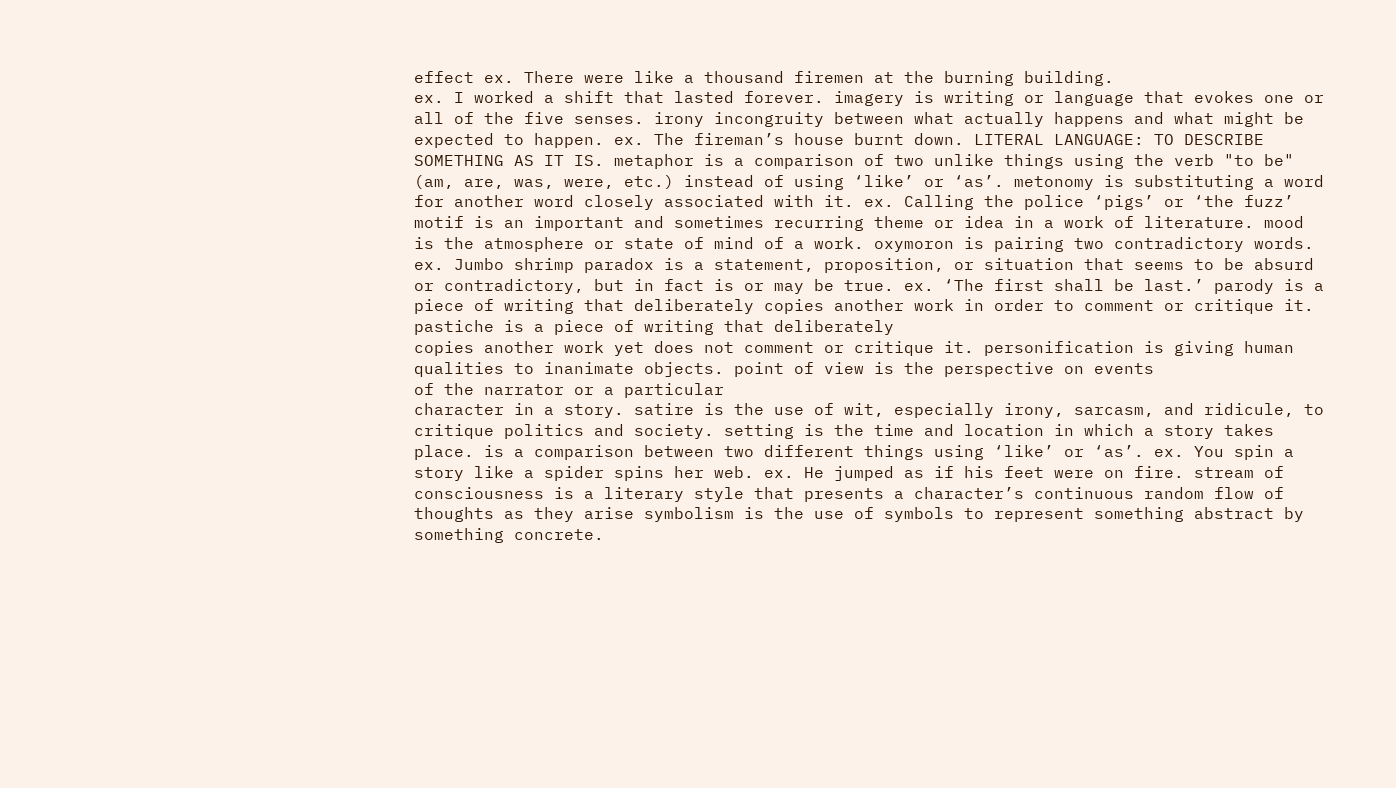effect ex. There were like a thousand firemen at the burning building.
ex. I worked a shift that lasted forever. imagery is writing or language that evokes one or all of the five senses. irony incongruity between what actually happens and what might be expected to happen. ex. The fireman’s house burnt down. LITERAL LANGUAGE: TO DESCRIBE SOMETHING AS IT IS. metaphor is a comparison of two unlike things using the verb "to be" (am, are, was, were, etc.) instead of using ‘like’ or ‘as’. metonomy is substituting a word for another word closely associated with it. ex. Calling the police ‘pigs’ or ‘the fuzz’ motif is an important and sometimes recurring theme or idea in a work of literature. mood is the atmosphere or state of mind of a work. oxymoron is pairing two contradictory words. ex. Jumbo shrimp paradox is a statement, proposition, or situation that seems to be absurd or contradictory, but in fact is or may be true. ex. ‘The first shall be last.’ parody is a piece of writing that deliberately copies another work in order to comment or critique it. pastiche is a piece of writing that deliberately
copies another work yet does not comment or critique it. personification is giving human qualities to inanimate objects. point of view is the perspective on events
of the narrator or a particular
character in a story. satire is the use of wit, especially irony, sarcasm, and ridicule, to critique politics and society. setting is the time and location in which a story takes place. is a comparison between two different things using ‘like’ or ‘as’. ex. You spin a story like a spider spins her web. ex. He jumped as if his feet were on fire. stream of consciousness is a literary style that presents a character’s continuous random flow of thoughts as they arise symbolism is the use of symbols to represent something abstract by something concrete.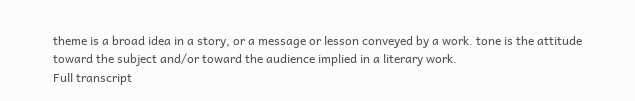theme is a broad idea in a story, or a message or lesson conveyed by a work. tone is the attitude toward the subject and/or toward the audience implied in a literary work.
Full transcript